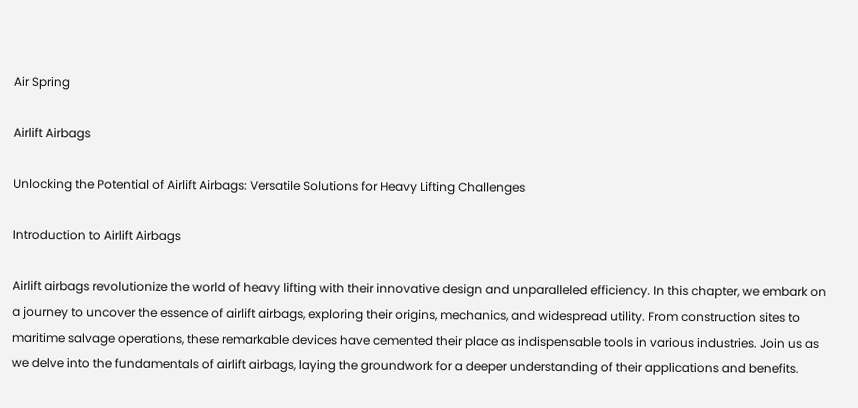Air Spring

Airlift Airbags

Unlocking the Potential of Airlift Airbags: Versatile Solutions for Heavy Lifting Challenges

Introduction to Airlift Airbags

Airlift airbags revolutionize the world of heavy lifting with their innovative design and unparalleled efficiency. In this chapter, we embark on a journey to uncover the essence of airlift airbags, exploring their origins, mechanics, and widespread utility. From construction sites to maritime salvage operations, these remarkable devices have cemented their place as indispensable tools in various industries. Join us as we delve into the fundamentals of airlift airbags, laying the groundwork for a deeper understanding of their applications and benefits.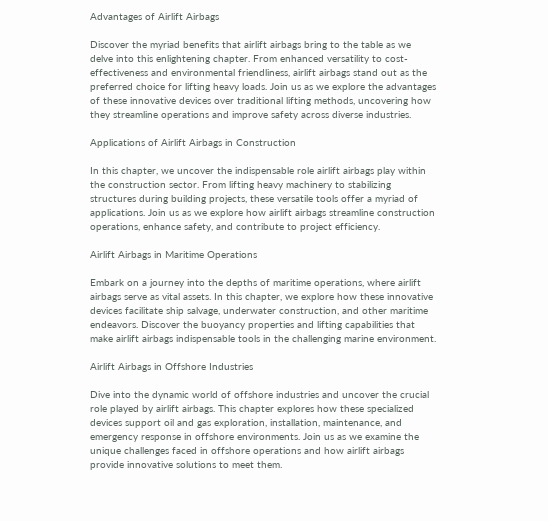Advantages of Airlift Airbags

Discover the myriad benefits that airlift airbags bring to the table as we delve into this enlightening chapter. From enhanced versatility to cost-effectiveness and environmental friendliness, airlift airbags stand out as the preferred choice for lifting heavy loads. Join us as we explore the advantages of these innovative devices over traditional lifting methods, uncovering how they streamline operations and improve safety across diverse industries.

Applications of Airlift Airbags in Construction

In this chapter, we uncover the indispensable role airlift airbags play within the construction sector. From lifting heavy machinery to stabilizing structures during building projects, these versatile tools offer a myriad of applications. Join us as we explore how airlift airbags streamline construction operations, enhance safety, and contribute to project efficiency.

Airlift Airbags in Maritime Operations

Embark on a journey into the depths of maritime operations, where airlift airbags serve as vital assets. In this chapter, we explore how these innovative devices facilitate ship salvage, underwater construction, and other maritime endeavors. Discover the buoyancy properties and lifting capabilities that make airlift airbags indispensable tools in the challenging marine environment.

Airlift Airbags in Offshore Industries

Dive into the dynamic world of offshore industries and uncover the crucial role played by airlift airbags. This chapter explores how these specialized devices support oil and gas exploration, installation, maintenance, and emergency response in offshore environments. Join us as we examine the unique challenges faced in offshore operations and how airlift airbags provide innovative solutions to meet them.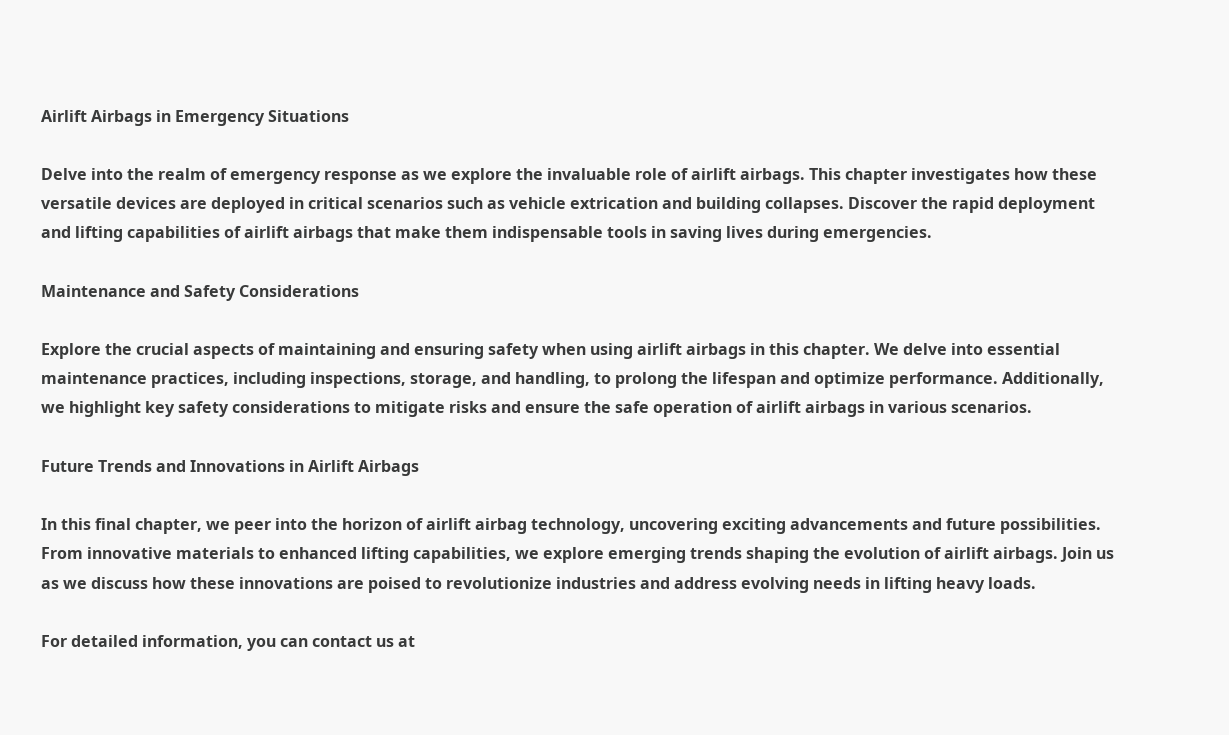Airlift Airbags in Emergency Situations

Delve into the realm of emergency response as we explore the invaluable role of airlift airbags. This chapter investigates how these versatile devices are deployed in critical scenarios such as vehicle extrication and building collapses. Discover the rapid deployment and lifting capabilities of airlift airbags that make them indispensable tools in saving lives during emergencies.

Maintenance and Safety Considerations

Explore the crucial aspects of maintaining and ensuring safety when using airlift airbags in this chapter. We delve into essential maintenance practices, including inspections, storage, and handling, to prolong the lifespan and optimize performance. Additionally, we highlight key safety considerations to mitigate risks and ensure the safe operation of airlift airbags in various scenarios.

Future Trends and Innovations in Airlift Airbags

In this final chapter, we peer into the horizon of airlift airbag technology, uncovering exciting advancements and future possibilities. From innovative materials to enhanced lifting capabilities, we explore emerging trends shaping the evolution of airlift airbags. Join us as we discuss how these innovations are poised to revolutionize industries and address evolving needs in lifting heavy loads.

For detailed information, you can contact us at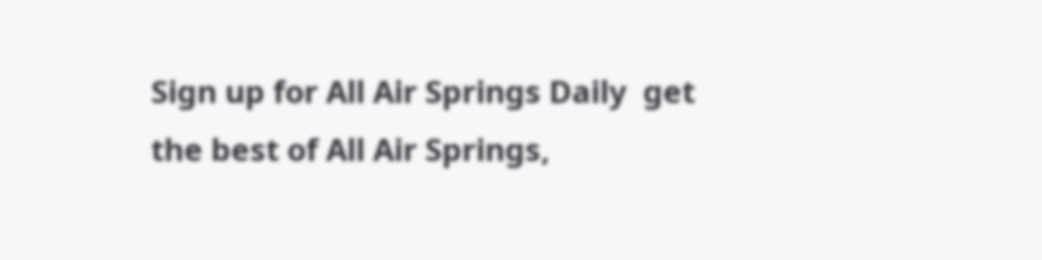Sign up for All Air Springs Daily  get the best of All Air Springs,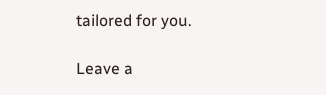tailored for you.

Leave a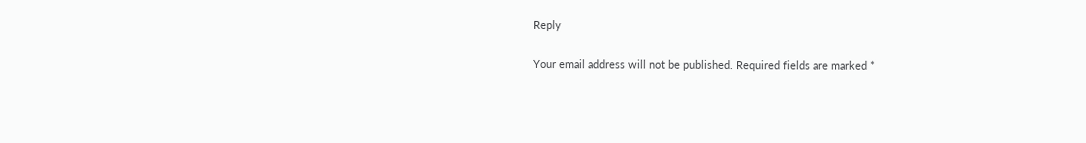Reply

Your email address will not be published. Required fields are marked *